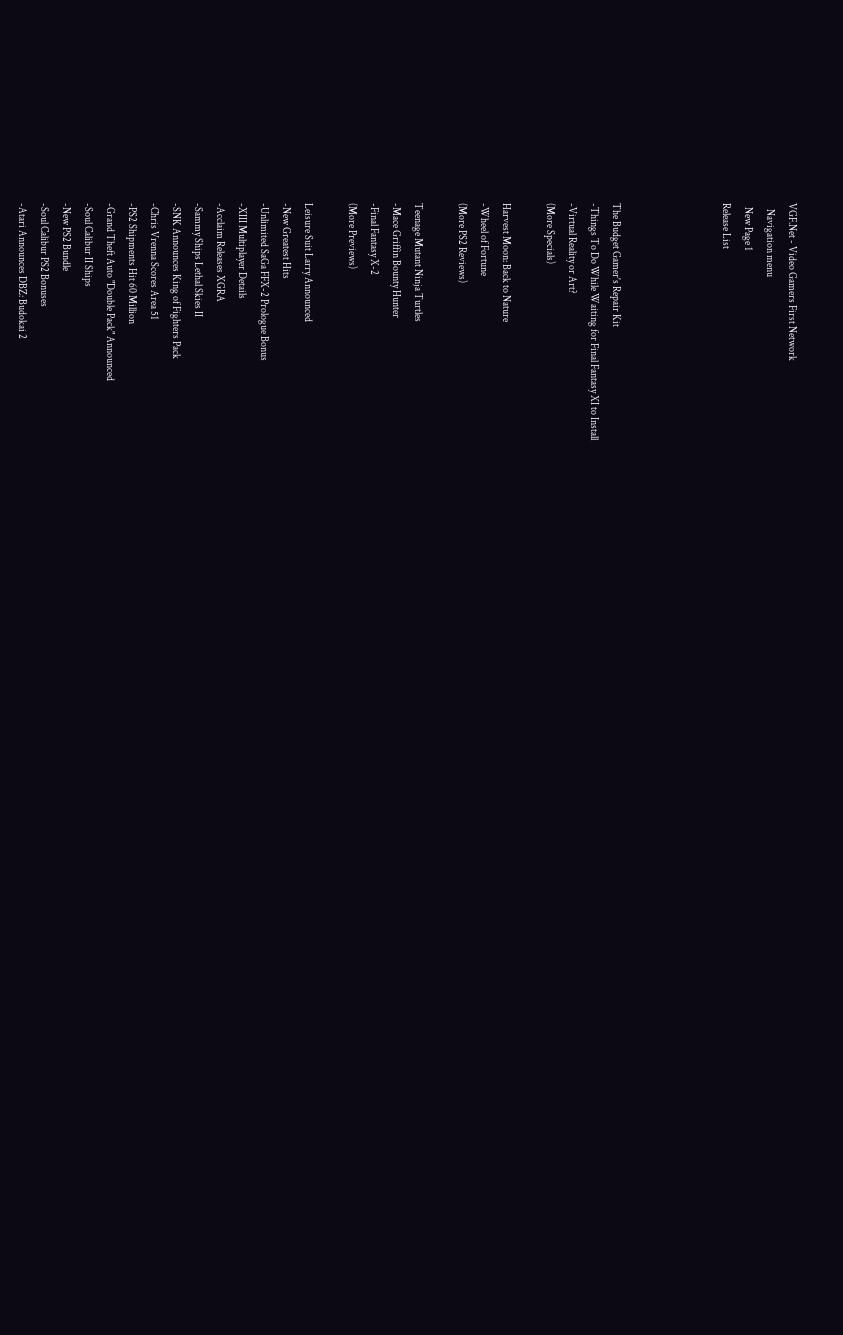VGF.Net - Video Gamers First Network
   Navigation menu
  New Page 1
Release List




The Budget Gamer's Repair Kit
-Things To Do While Waiting for Final Fantasy XI to Install
-Virtual Reality or Art?
(More Specials)

Harvest Moon: Back to Nature
-Wheel of Fortune
(More PS2 Reviews)

Teenage Mutant Ninja Turtles
-Mace Griffin Bounty Hunter
-Final Fantasy X-2
(More Previews)

Leisure Suit Larry Announced
-New Greatest Hits
-Unlimited SaGa FFX-2 Prologue Bonus
-XIII Multiplayer Details
-Acclaim Releases XGRA
-Sammy Ships Lethal Skies II
-SNK Announces King of Fighters Pack
-Chris Vrenna Scores Area 51
-PS2 Shipments Hit 60 Million
-Grand Theft Auto "Double Pack" Announced
-Soul Calibur II Ships
-New PS2 Bundle
-Soul Calibur PS2 Bonuses
-Atari Announces DBZ: Budokai 2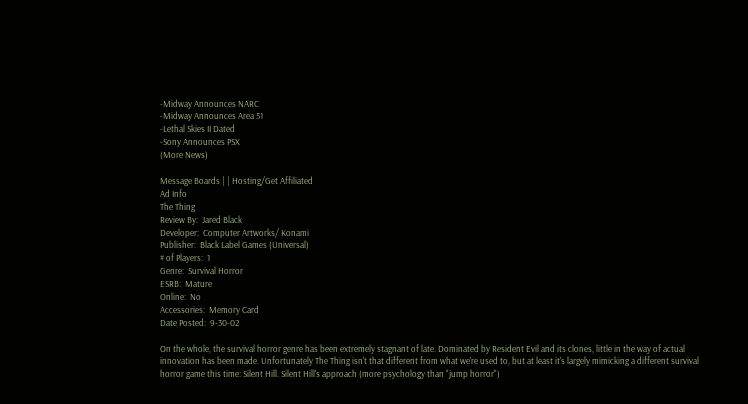-Midway Announces NARC
-Midway Announces Area 51
-Lethal Skies II Dated
-Sony Announces PSX
(More News)

Message Boards | | Hosting/Get Affiliated
Ad Info
The Thing
Review By:  Jared Black
Developer:  Computer Artworks/ Konami
Publisher:  Black Label Games (Universal)
# of Players:  1
Genre:  Survival Horror
ESRB:  Mature
Online:  No
Accessories:  Memory Card
Date Posted:  9-30-02

On the whole, the survival horror genre has been extremely stagnant of late. Dominated by Resident Evil and its clones, little in the way of actual innovation has been made. Unfortunately The Thing isn't that different from what we're used to, but at least it's largely mimicking a different survival horror game this time: Silent Hill. Silent Hill's approach (more psychology than "jump horror")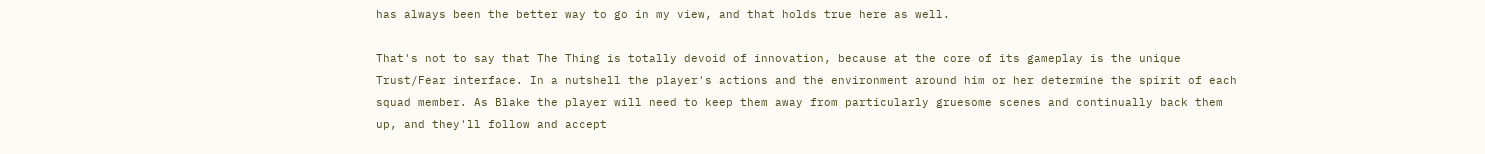has always been the better way to go in my view, and that holds true here as well.

That's not to say that The Thing is totally devoid of innovation, because at the core of its gameplay is the unique Trust/Fear interface. In a nutshell the player's actions and the environment around him or her determine the spirit of each squad member. As Blake the player will need to keep them away from particularly gruesome scenes and continually back them up, and they'll follow and accept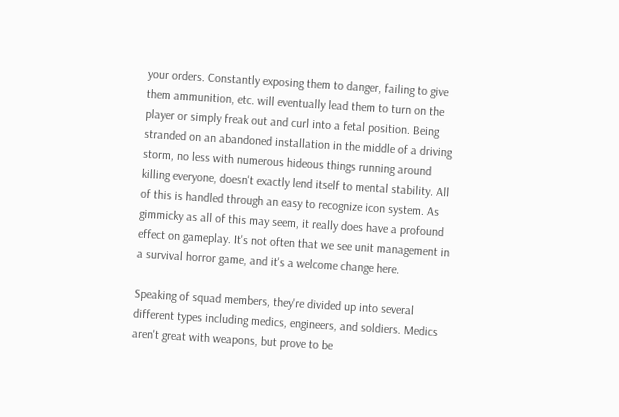your orders. Constantly exposing them to danger, failing to give them ammunition, etc. will eventually lead them to turn on the player or simply freak out and curl into a fetal position. Being stranded on an abandoned installation in the middle of a driving storm, no less with numerous hideous things running around killing everyone, doesn't exactly lend itself to mental stability. All of this is handled through an easy to recognize icon system. As gimmicky as all of this may seem, it really does have a profound effect on gameplay. It's not often that we see unit management in a survival horror game, and it's a welcome change here.

Speaking of squad members, they're divided up into several different types including medics, engineers, and soldiers. Medics aren't great with weapons, but prove to be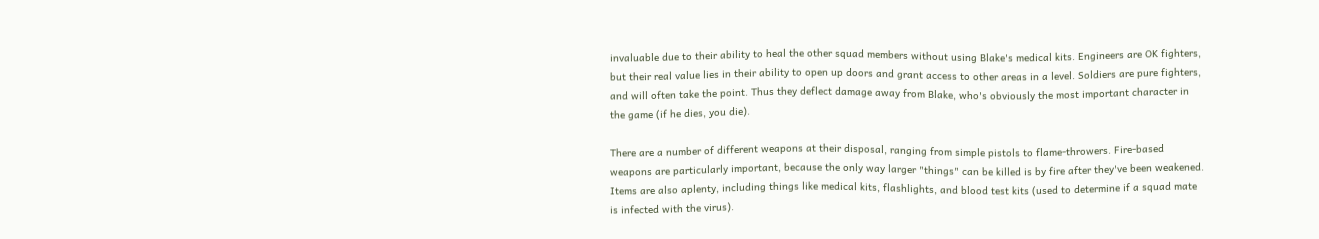invaluable due to their ability to heal the other squad members without using Blake's medical kits. Engineers are OK fighters, but their real value lies in their ability to open up doors and grant access to other areas in a level. Soldiers are pure fighters, and will often take the point. Thus they deflect damage away from Blake, who's obviously the most important character in the game (if he dies, you die).

There are a number of different weapons at their disposal, ranging from simple pistols to flame-throwers. Fire-based weapons are particularly important, because the only way larger "things" can be killed is by fire after they've been weakened. Items are also aplenty, including things like medical kits, flashlights, and blood test kits (used to determine if a squad mate is infected with the virus).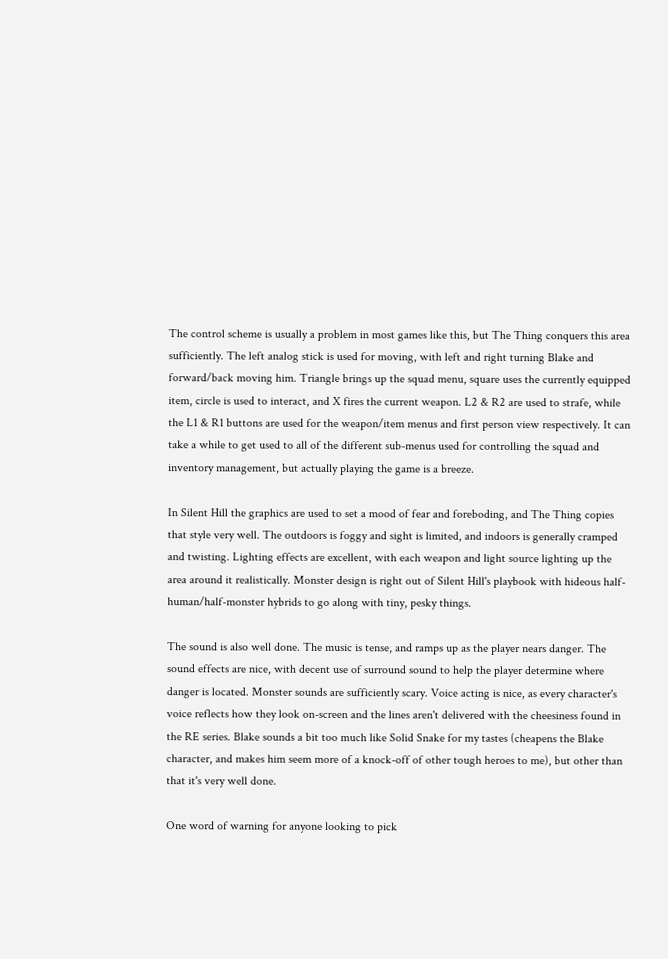The control scheme is usually a problem in most games like this, but The Thing conquers this area sufficiently. The left analog stick is used for moving, with left and right turning Blake and forward/back moving him. Triangle brings up the squad menu, square uses the currently equipped item, circle is used to interact, and X fires the current weapon. L2 & R2 are used to strafe, while the L1 & R1 buttons are used for the weapon/item menus and first person view respectively. It can take a while to get used to all of the different sub-menus used for controlling the squad and inventory management, but actually playing the game is a breeze.

In Silent Hill the graphics are used to set a mood of fear and foreboding, and The Thing copies that style very well. The outdoors is foggy and sight is limited, and indoors is generally cramped and twisting. Lighting effects are excellent, with each weapon and light source lighting up the area around it realistically. Monster design is right out of Silent Hill's playbook with hideous half-human/half-monster hybrids to go along with tiny, pesky things.

The sound is also well done. The music is tense, and ramps up as the player nears danger. The sound effects are nice, with decent use of surround sound to help the player determine where danger is located. Monster sounds are sufficiently scary. Voice acting is nice, as every character's voice reflects how they look on-screen and the lines aren't delivered with the cheesiness found in the RE series. Blake sounds a bit too much like Solid Snake for my tastes (cheapens the Blake character, and makes him seem more of a knock-off of other tough heroes to me), but other than that it's very well done.

One word of warning for anyone looking to pick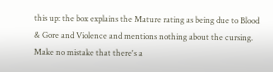this up: the box explains the Mature rating as being due to Blood & Gore and Violence and mentions nothing about the cursing. Make no mistake that there's a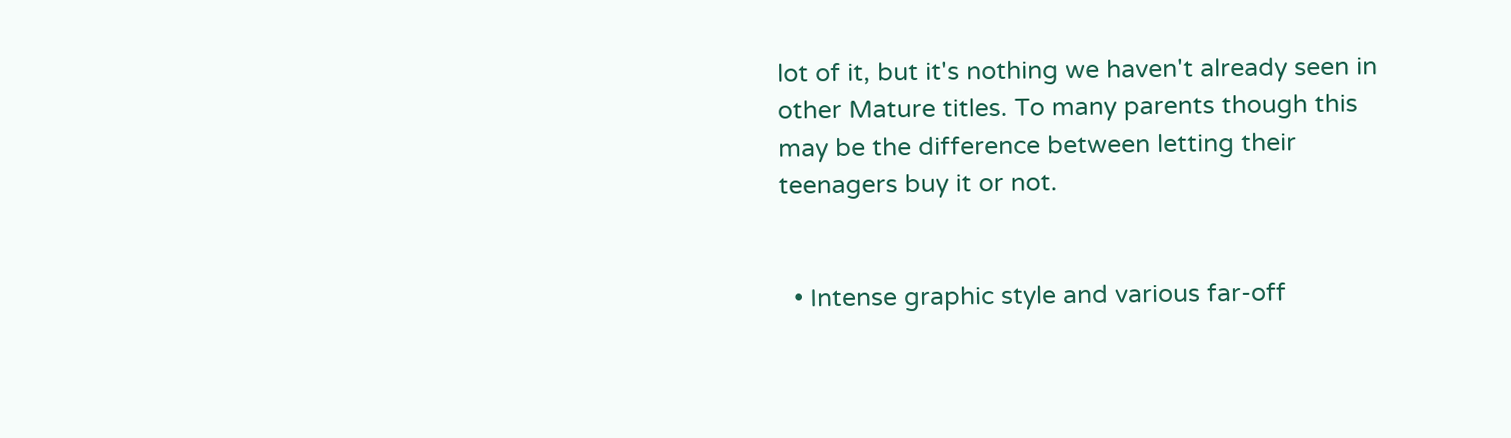lot of it, but it's nothing we haven't already seen in other Mature titles. To many parents though this may be the difference between letting their teenagers buy it or not.


  • Intense graphic style and various far-off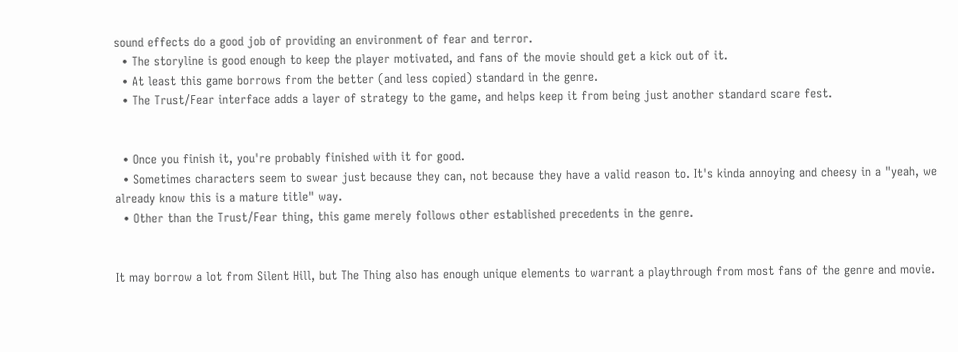sound effects do a good job of providing an environment of fear and terror.
  • The storyline is good enough to keep the player motivated, and fans of the movie should get a kick out of it.
  • At least this game borrows from the better (and less copied) standard in the genre.
  • The Trust/Fear interface adds a layer of strategy to the game, and helps keep it from being just another standard scare fest.


  • Once you finish it, you're probably finished with it for good.
  • Sometimes characters seem to swear just because they can, not because they have a valid reason to. It's kinda annoying and cheesy in a "yeah, we already know this is a mature title" way.
  • Other than the Trust/Fear thing, this game merely follows other established precedents in the genre.


It may borrow a lot from Silent Hill, but The Thing also has enough unique elements to warrant a playthrough from most fans of the genre and movie.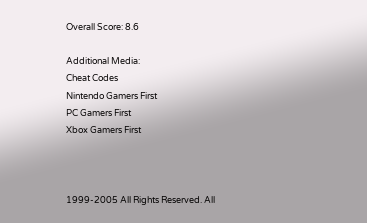Overall Score: 8.6

Additional Media:
Cheat Codes
Nintendo Gamers First
PC Gamers First
Xbox Gamers First



1999-2005 All Rights Reserved. All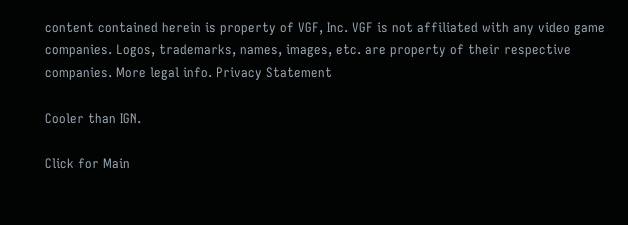content contained herein is property of VGF, Inc. VGF is not affiliated with any video game companies. Logos, trademarks, names, images, etc. are property of their respective companies. More legal info. Privacy Statement

Cooler than IGN.

Click for Main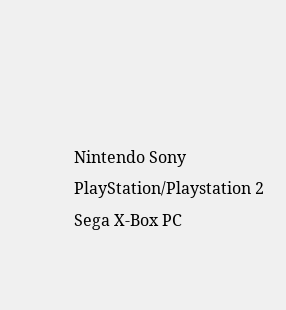Nintendo Sony PlayStation/Playstation 2 Sega X-Box PC